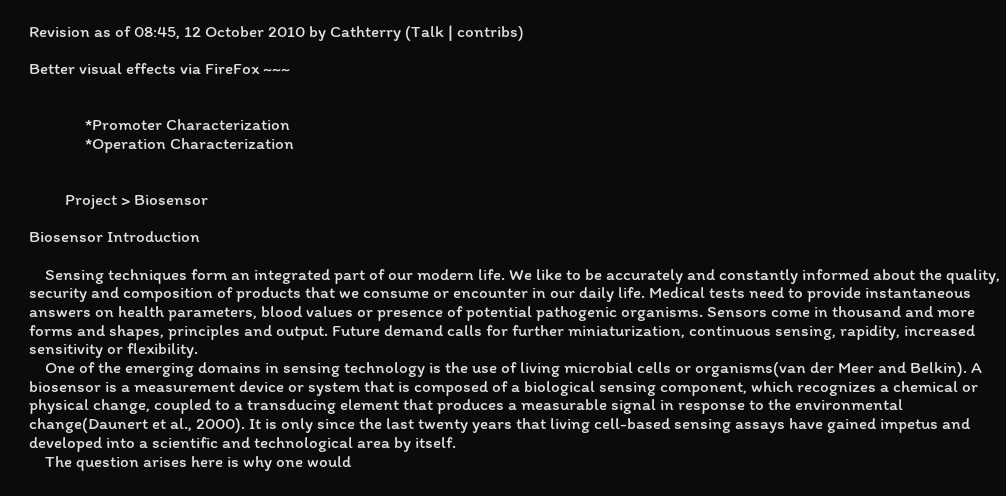Revision as of 08:45, 12 October 2010 by Cathterry (Talk | contribs)

Better visual effects via FireFox ~~~


              *Promoter Characterization
              *Operation Characterization


         Project > Biosensor

Biosensor Introduction

    Sensing techniques form an integrated part of our modern life. We like to be accurately and constantly informed about the quality, security and composition of products that we consume or encounter in our daily life. Medical tests need to provide instantaneous answers on health parameters, blood values or presence of potential pathogenic organisms. Sensors come in thousand and more forms and shapes, principles and output. Future demand calls for further miniaturization, continuous sensing, rapidity, increased sensitivity or flexibility.
    One of the emerging domains in sensing technology is the use of living microbial cells or organisms(van der Meer and Belkin). A biosensor is a measurement device or system that is composed of a biological sensing component, which recognizes a chemical or physical change, coupled to a transducing element that produces a measurable signal in response to the environmental change(Daunert et al., 2000). It is only since the last twenty years that living cell-based sensing assays have gained impetus and developed into a scientific and technological area by itself.
    The question arises here is why one would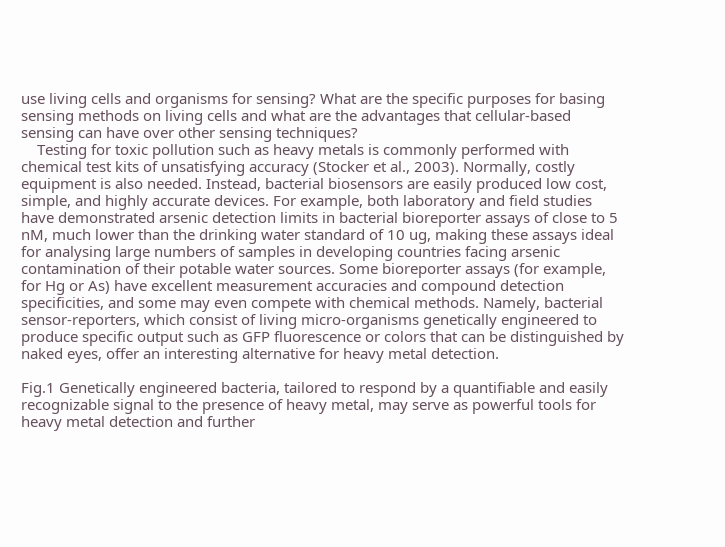use living cells and organisms for sensing? What are the specific purposes for basing sensing methods on living cells and what are the advantages that cellular-based sensing can have over other sensing techniques?
    Testing for toxic pollution such as heavy metals is commonly performed with chemical test kits of unsatisfying accuracy (Stocker et al., 2003). Normally, costly equipment is also needed. Instead, bacterial biosensors are easily produced low cost, simple, and highly accurate devices. For example, both laboratory and field studies have demonstrated arsenic detection limits in bacterial bioreporter assays of close to 5 nM, much lower than the drinking water standard of 10 ug, making these assays ideal for analysing large numbers of samples in developing countries facing arsenic contamination of their potable water sources. Some bioreporter assays (for example, for Hg or As) have excellent measurement accuracies and compound detection specificities, and some may even compete with chemical methods. Namely, bacterial sensor-reporters, which consist of living micro-organisms genetically engineered to produce specific output such as GFP fluorescence or colors that can be distinguished by naked eyes, offer an interesting alternative for heavy metal detection.

Fig.1 Genetically engineered bacteria, tailored to respond by a quantifiable and easily recognizable signal to the presence of heavy metal, may serve as powerful tools for heavy metal detection and further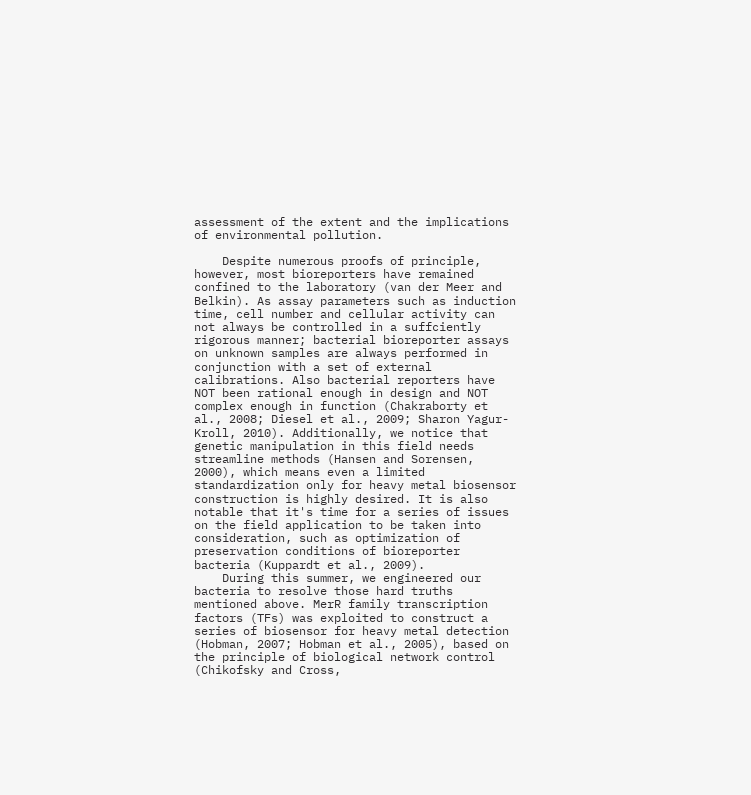assessment of the extent and the implications of environmental pollution.

    Despite numerous proofs of principle, however, most bioreporters have remained confined to the laboratory (van der Meer and Belkin). As assay parameters such as induction time, cell number and cellular activity can not always be controlled in a suffciently rigorous manner; bacterial bioreporter assays on unknown samples are always performed in conjunction with a set of external calibrations. Also bacterial reporters have NOT been rational enough in design and NOT complex enough in function (Chakraborty et al., 2008; Diesel et al., 2009; Sharon Yagur-Kroll, 2010). Additionally, we notice that genetic manipulation in this field needs streamline methods (Hansen and Sorensen, 2000), which means even a limited standardization only for heavy metal biosensor construction is highly desired. It is also notable that it's time for a series of issues on the field application to be taken into consideration, such as optimization of preservation conditions of bioreporter bacteria (Kuppardt et al., 2009).
    During this summer, we engineered our bacteria to resolve those hard truths mentioned above. MerR family transcription factors (TFs) was exploited to construct a series of biosensor for heavy metal detection (Hobman, 2007; Hobman et al., 2005), based on the principle of biological network control (Chikofsky and Cross,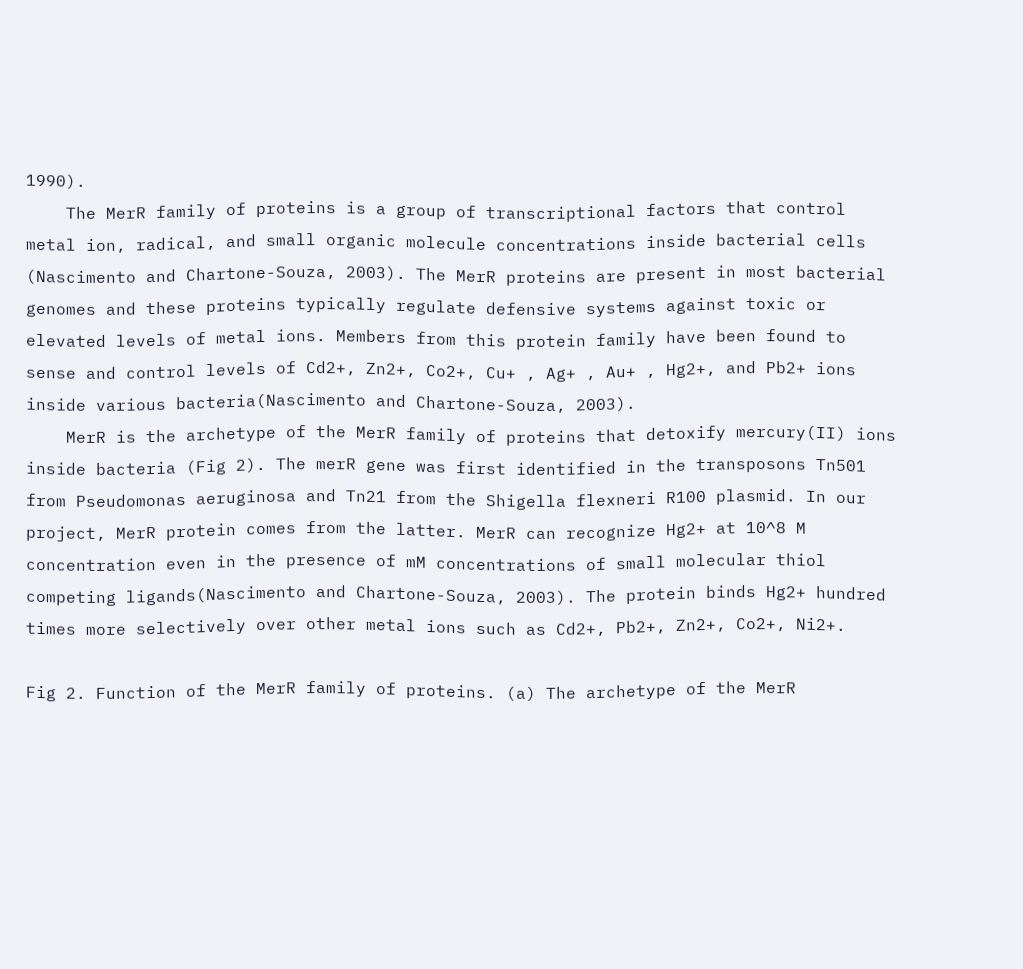1990).
    The MerR family of proteins is a group of transcriptional factors that control metal ion, radical, and small organic molecule concentrations inside bacterial cells (Nascimento and Chartone-Souza, 2003). The MerR proteins are present in most bacterial genomes and these proteins typically regulate defensive systems against toxic or elevated levels of metal ions. Members from this protein family have been found to sense and control levels of Cd2+, Zn2+, Co2+, Cu+ , Ag+ , Au+ , Hg2+, and Pb2+ ions inside various bacteria(Nascimento and Chartone-Souza, 2003).
    MerR is the archetype of the MerR family of proteins that detoxify mercury(II) ions inside bacteria (Fig 2). The merR gene was first identified in the transposons Tn501 from Pseudomonas aeruginosa and Tn21 from the Shigella flexneri R100 plasmid. In our project, MerR protein comes from the latter. MerR can recognize Hg2+ at 10^8 M concentration even in the presence of mM concentrations of small molecular thiol competing ligands(Nascimento and Chartone-Souza, 2003). The protein binds Hg2+ hundred times more selectively over other metal ions such as Cd2+, Pb2+, Zn2+, Co2+, Ni2+.

Fig 2. Function of the MerR family of proteins. (a) The archetype of the MerR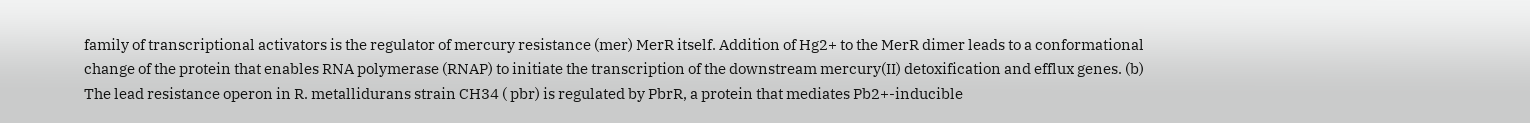family of transcriptional activators is the regulator of mercury resistance (mer) MerR itself. Addition of Hg2+ to the MerR dimer leads to a conformational change of the protein that enables RNA polymerase (RNAP) to initiate the transcription of the downstream mercury(II) detoxification and efflux genes. (b) The lead resistance operon in R. metallidurans strain CH34 ( pbr) is regulated by PbrR, a protein that mediates Pb2+-inducible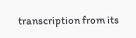transcription from its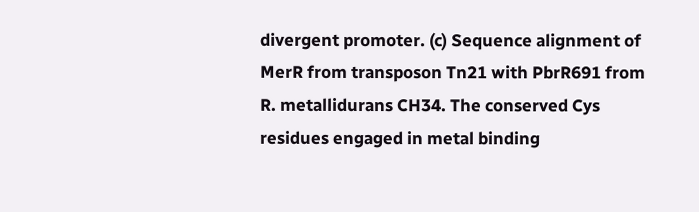divergent promoter. (c) Sequence alignment of MerR from transposon Tn21 with PbrR691 from R. metallidurans CH34. The conserved Cys residues engaged in metal binding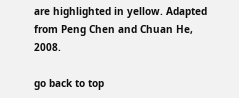are highlighted in yellow. Adapted from Peng Chen and Chuan He, 2008.

go back to top